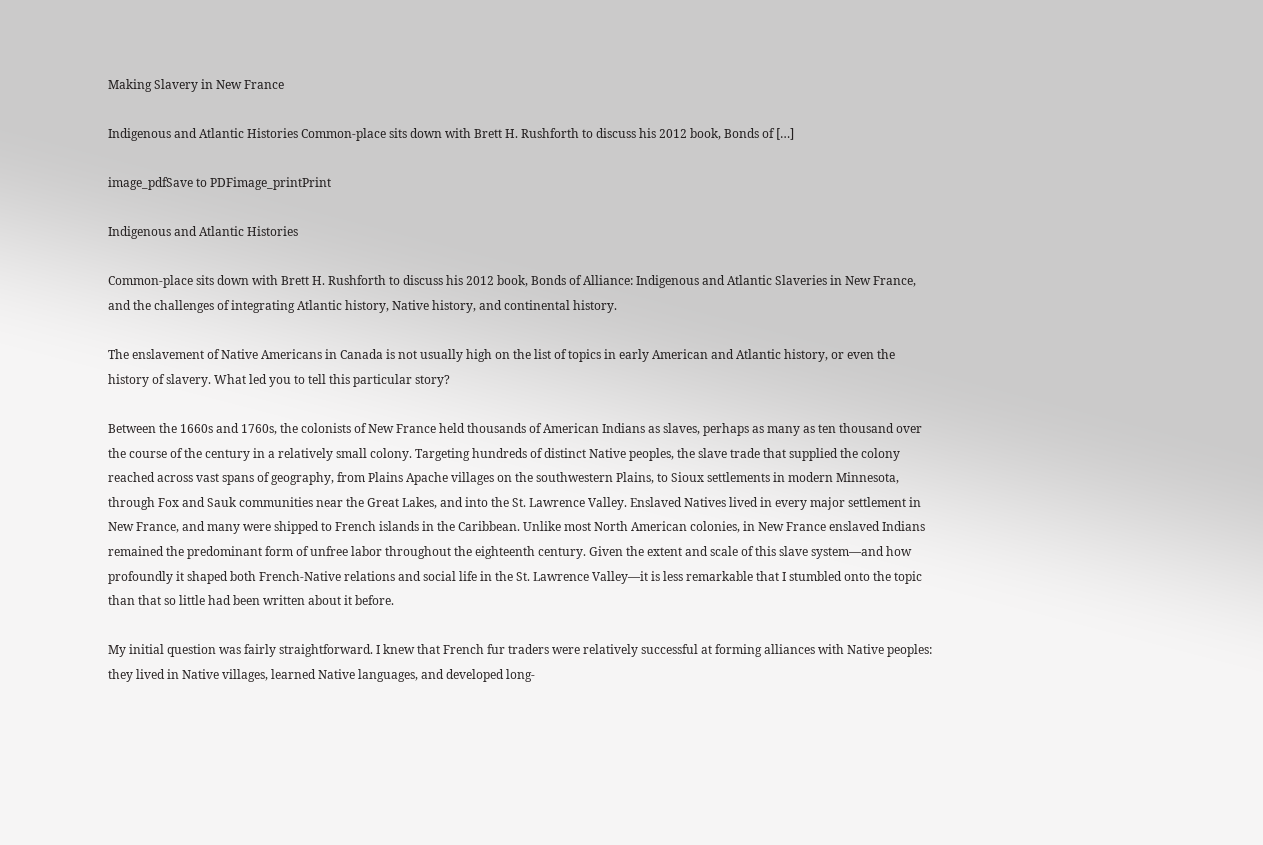Making Slavery in New France

Indigenous and Atlantic Histories Common-place sits down with Brett H. Rushforth to discuss his 2012 book, Bonds of […]

image_pdfSave to PDFimage_printPrint

Indigenous and Atlantic Histories

Common-place sits down with Brett H. Rushforth to discuss his 2012 book, Bonds of Alliance: Indigenous and Atlantic Slaveries in New France, and the challenges of integrating Atlantic history, Native history, and continental history.

The enslavement of Native Americans in Canada is not usually high on the list of topics in early American and Atlantic history, or even the history of slavery. What led you to tell this particular story?

Between the 1660s and 1760s, the colonists of New France held thousands of American Indians as slaves, perhaps as many as ten thousand over the course of the century in a relatively small colony. Targeting hundreds of distinct Native peoples, the slave trade that supplied the colony reached across vast spans of geography, from Plains Apache villages on the southwestern Plains, to Sioux settlements in modern Minnesota, through Fox and Sauk communities near the Great Lakes, and into the St. Lawrence Valley. Enslaved Natives lived in every major settlement in New France, and many were shipped to French islands in the Caribbean. Unlike most North American colonies, in New France enslaved Indians remained the predominant form of unfree labor throughout the eighteenth century. Given the extent and scale of this slave system—and how profoundly it shaped both French-Native relations and social life in the St. Lawrence Valley—it is less remarkable that I stumbled onto the topic than that so little had been written about it before.

My initial question was fairly straightforward. I knew that French fur traders were relatively successful at forming alliances with Native peoples: they lived in Native villages, learned Native languages, and developed long-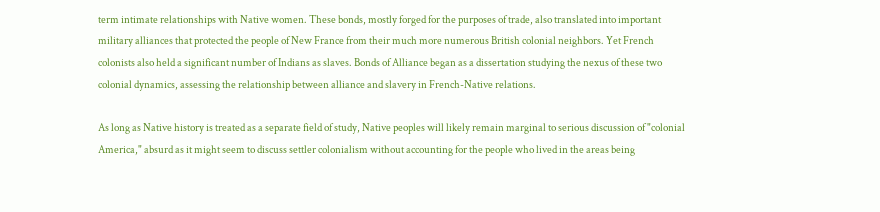term intimate relationships with Native women. These bonds, mostly forged for the purposes of trade, also translated into important military alliances that protected the people of New France from their much more numerous British colonial neighbors. Yet French colonists also held a significant number of Indians as slaves. Bonds of Alliance began as a dissertation studying the nexus of these two colonial dynamics, assessing the relationship between alliance and slavery in French-Native relations.

As long as Native history is treated as a separate field of study, Native peoples will likely remain marginal to serious discussion of "colonial America," absurd as it might seem to discuss settler colonialism without accounting for the people who lived in the areas being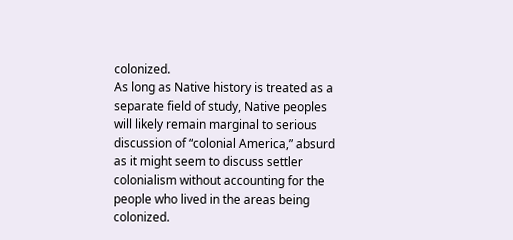colonized.
As long as Native history is treated as a separate field of study, Native peoples will likely remain marginal to serious discussion of “colonial America,” absurd as it might seem to discuss settler colonialism without accounting for the people who lived in the areas being colonized.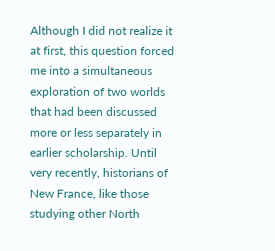Although I did not realize it at first, this question forced me into a simultaneous exploration of two worlds that had been discussed more or less separately in earlier scholarship. Until very recently, historians of New France, like those studying other North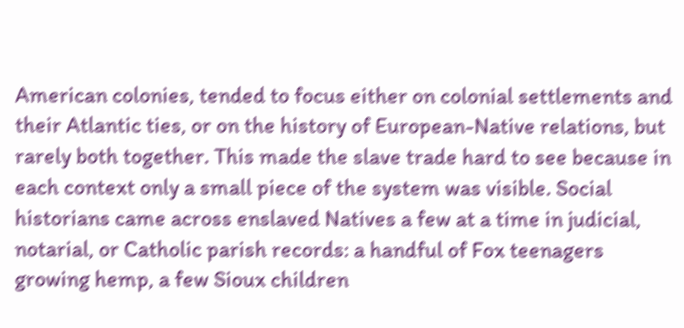American colonies, tended to focus either on colonial settlements and their Atlantic ties, or on the history of European-Native relations, but rarely both together. This made the slave trade hard to see because in each context only a small piece of the system was visible. Social historians came across enslaved Natives a few at a time in judicial, notarial, or Catholic parish records: a handful of Fox teenagers growing hemp, a few Sioux children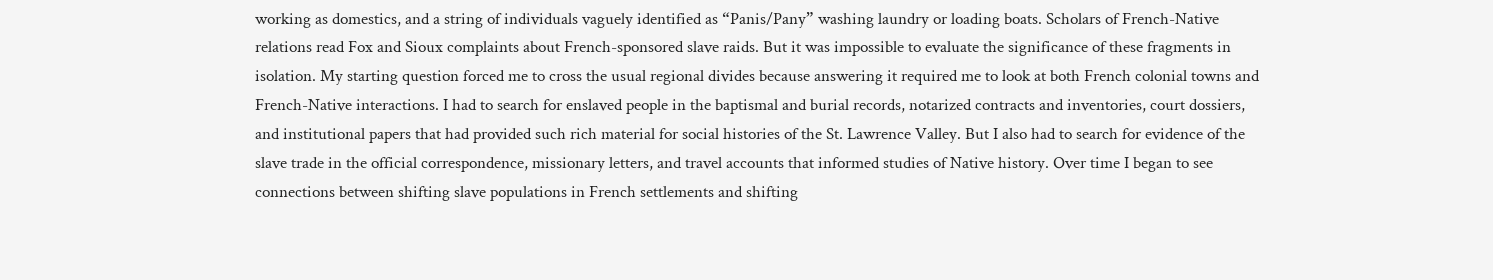working as domestics, and a string of individuals vaguely identified as “Panis/Pany” washing laundry or loading boats. Scholars of French-Native relations read Fox and Sioux complaints about French-sponsored slave raids. But it was impossible to evaluate the significance of these fragments in isolation. My starting question forced me to cross the usual regional divides because answering it required me to look at both French colonial towns and French-Native interactions. I had to search for enslaved people in the baptismal and burial records, notarized contracts and inventories, court dossiers, and institutional papers that had provided such rich material for social histories of the St. Lawrence Valley. But I also had to search for evidence of the slave trade in the official correspondence, missionary letters, and travel accounts that informed studies of Native history. Over time I began to see connections between shifting slave populations in French settlements and shifting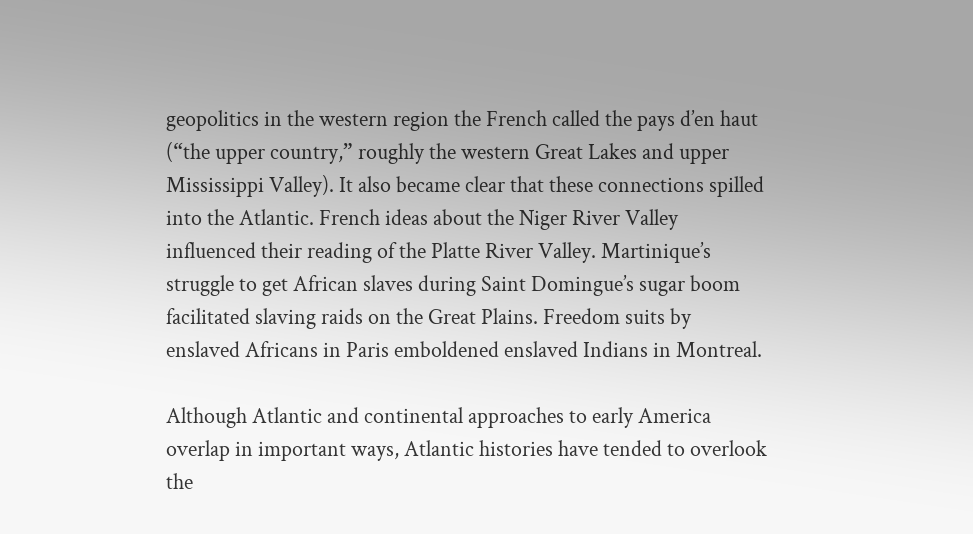geopolitics in the western region the French called the pays d’en haut (“the upper country,” roughly the western Great Lakes and upper Mississippi Valley). It also became clear that these connections spilled into the Atlantic. French ideas about the Niger River Valley influenced their reading of the Platte River Valley. Martinique’s struggle to get African slaves during Saint Domingue’s sugar boom facilitated slaving raids on the Great Plains. Freedom suits by enslaved Africans in Paris emboldened enslaved Indians in Montreal.

Although Atlantic and continental approaches to early America overlap in important ways, Atlantic histories have tended to overlook the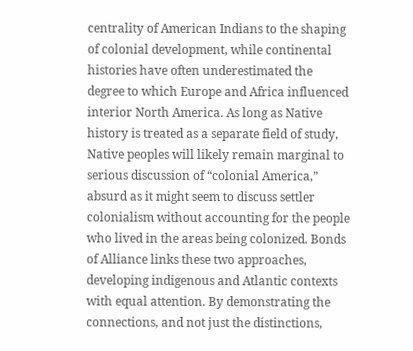centrality of American Indians to the shaping of colonial development, while continental histories have often underestimated the degree to which Europe and Africa influenced interior North America. As long as Native history is treated as a separate field of study, Native peoples will likely remain marginal to serious discussion of “colonial America,” absurd as it might seem to discuss settler colonialism without accounting for the people who lived in the areas being colonized. Bonds of Alliance links these two approaches, developing indigenous and Atlantic contexts with equal attention. By demonstrating the connections, and not just the distinctions,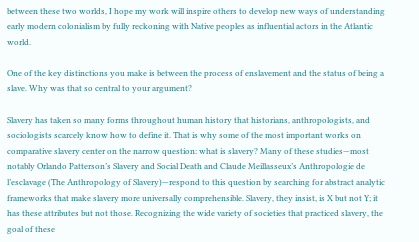between these two worlds, I hope my work will inspire others to develop new ways of understanding early modern colonialism by fully reckoning with Native peoples as influential actors in the Atlantic world.

One of the key distinctions you make is between the process of enslavement and the status of being a slave. Why was that so central to your argument?

Slavery has taken so many forms throughout human history that historians, anthropologists, and sociologists scarcely know how to define it. That is why some of the most important works on comparative slavery center on the narrow question: what is slavery? Many of these studies—most notably Orlando Patterson’s Slavery and Social Death and Claude Meillasseux’s Anthropologie de l’esclavage (The Anthropology of Slavery)—respond to this question by searching for abstract analytic frameworks that make slavery more universally comprehensible. Slavery, they insist, is X but not Y; it has these attributes but not those. Recognizing the wide variety of societies that practiced slavery, the goal of these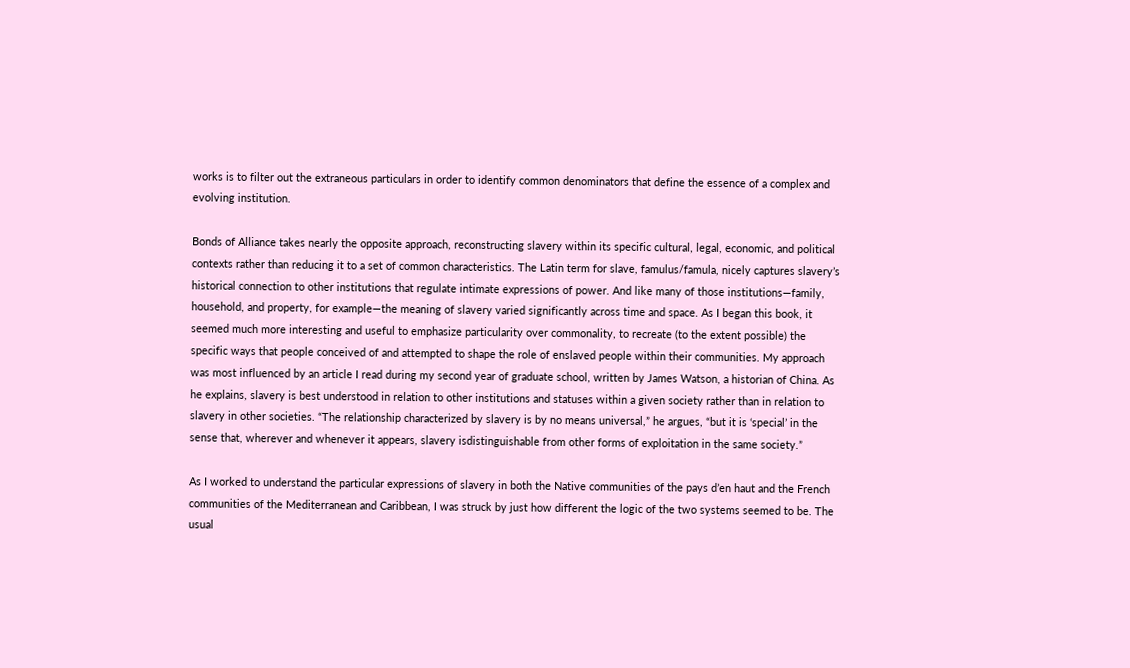works is to filter out the extraneous particulars in order to identify common denominators that define the essence of a complex and evolving institution.

Bonds of Alliance takes nearly the opposite approach, reconstructing slavery within its specific cultural, legal, economic, and political contexts rather than reducing it to a set of common characteristics. The Latin term for slave, famulus/famula, nicely captures slavery’s historical connection to other institutions that regulate intimate expressions of power. And like many of those institutions—family, household, and property, for example—the meaning of slavery varied significantly across time and space. As I began this book, it seemed much more interesting and useful to emphasize particularity over commonality, to recreate (to the extent possible) the specific ways that people conceived of and attempted to shape the role of enslaved people within their communities. My approach was most influenced by an article I read during my second year of graduate school, written by James Watson, a historian of China. As he explains, slavery is best understood in relation to other institutions and statuses within a given society rather than in relation to slavery in other societies. “The relationship characterized by slavery is by no means universal,” he argues, “but it is ‘special’ in the sense that, wherever and whenever it appears, slavery isdistinguishable from other forms of exploitation in the same society.”

As I worked to understand the particular expressions of slavery in both the Native communities of the pays d’en haut and the French communities of the Mediterranean and Caribbean, I was struck by just how different the logic of the two systems seemed to be. The usual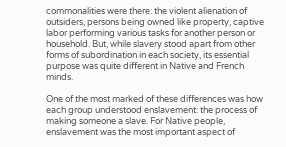commonalities were there: the violent alienation of outsiders, persons being owned like property, captive labor performing various tasks for another person or household. But, while slavery stood apart from other forms of subordination in each society, its essential purpose was quite different in Native and French minds.

One of the most marked of these differences was how each group understood enslavement: the process of making someone a slave. For Native people, enslavement was the most important aspect of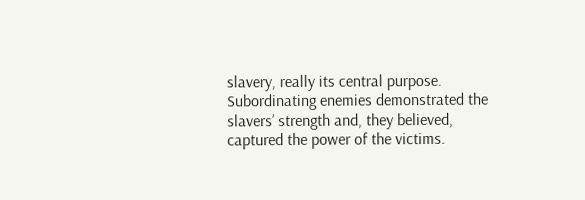slavery, really its central purpose. Subordinating enemies demonstrated the slavers’ strength and, they believed, captured the power of the victims.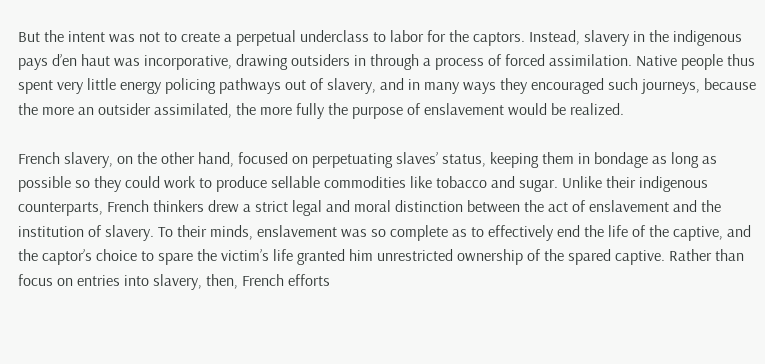But the intent was not to create a perpetual underclass to labor for the captors. Instead, slavery in the indigenous pays d’en haut was incorporative, drawing outsiders in through a process of forced assimilation. Native people thus spent very little energy policing pathways out of slavery, and in many ways they encouraged such journeys, because the more an outsider assimilated, the more fully the purpose of enslavement would be realized.

French slavery, on the other hand, focused on perpetuating slaves’ status, keeping them in bondage as long as possible so they could work to produce sellable commodities like tobacco and sugar. Unlike their indigenous counterparts, French thinkers drew a strict legal and moral distinction between the act of enslavement and the institution of slavery. To their minds, enslavement was so complete as to effectively end the life of the captive, and the captor’s choice to spare the victim’s life granted him unrestricted ownership of the spared captive. Rather than focus on entries into slavery, then, French efforts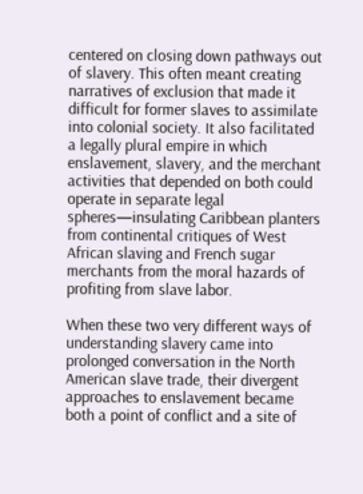centered on closing down pathways out of slavery. This often meant creating narratives of exclusion that made it difficult for former slaves to assimilate into colonial society. It also facilitated a legally plural empire in which enslavement, slavery, and the merchant activities that depended on both could operate in separate legal spheres—insulating Caribbean planters from continental critiques of West African slaving and French sugar merchants from the moral hazards of profiting from slave labor.

When these two very different ways of understanding slavery came into prolonged conversation in the North American slave trade, their divergent approaches to enslavement became both a point of conflict and a site of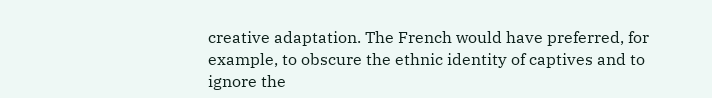creative adaptation. The French would have preferred, for example, to obscure the ethnic identity of captives and to ignore the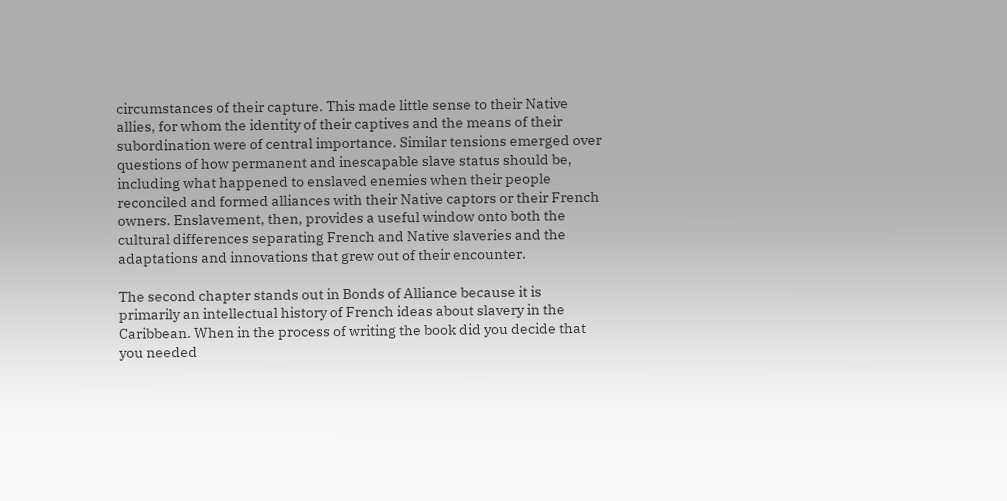circumstances of their capture. This made little sense to their Native allies, for whom the identity of their captives and the means of their subordination were of central importance. Similar tensions emerged over questions of how permanent and inescapable slave status should be, including what happened to enslaved enemies when their people reconciled and formed alliances with their Native captors or their French owners. Enslavement, then, provides a useful window onto both the cultural differences separating French and Native slaveries and the adaptations and innovations that grew out of their encounter.

The second chapter stands out in Bonds of Alliance because it is primarily an intellectual history of French ideas about slavery in the Caribbean. When in the process of writing the book did you decide that you needed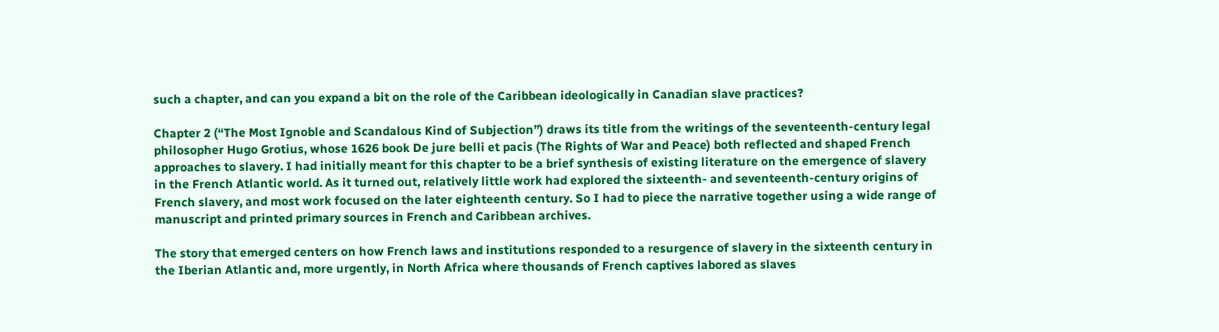such a chapter, and can you expand a bit on the role of the Caribbean ideologically in Canadian slave practices?

Chapter 2 (“The Most Ignoble and Scandalous Kind of Subjection”) draws its title from the writings of the seventeenth-century legal philosopher Hugo Grotius, whose 1626 book De jure belli et pacis (The Rights of War and Peace) both reflected and shaped French approaches to slavery. I had initially meant for this chapter to be a brief synthesis of existing literature on the emergence of slavery in the French Atlantic world. As it turned out, relatively little work had explored the sixteenth- and seventeenth-century origins of French slavery, and most work focused on the later eighteenth century. So I had to piece the narrative together using a wide range of manuscript and printed primary sources in French and Caribbean archives.

The story that emerged centers on how French laws and institutions responded to a resurgence of slavery in the sixteenth century in the Iberian Atlantic and, more urgently, in North Africa where thousands of French captives labored as slaves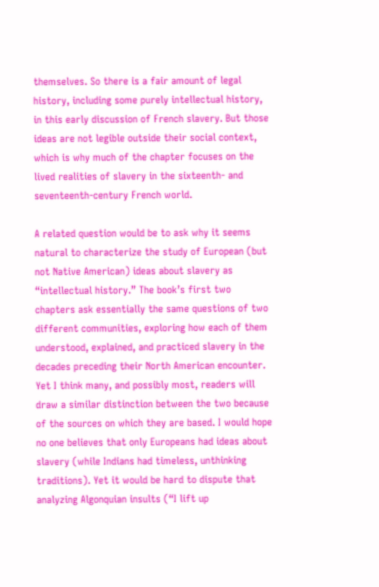themselves. So there is a fair amount of legal history, including some purely intellectual history, in this early discussion of French slavery. But those ideas are not legible outside their social context, which is why much of the chapter focuses on the lived realities of slavery in the sixteenth- and seventeenth-century French world.

A related question would be to ask why it seems natural to characterize the study of European (but not Native American) ideas about slavery as “intellectual history.” The book’s first two chapters ask essentially the same questions of two different communities, exploring how each of them understood, explained, and practiced slavery in the decades preceding their North American encounter. Yet I think many, and possibly most, readers will draw a similar distinction between the two because of the sources on which they are based. I would hope no one believes that only Europeans had ideas about slavery (while Indians had timeless, unthinking traditions). Yet it would be hard to dispute that analyzing Algonquian insults (“I lift up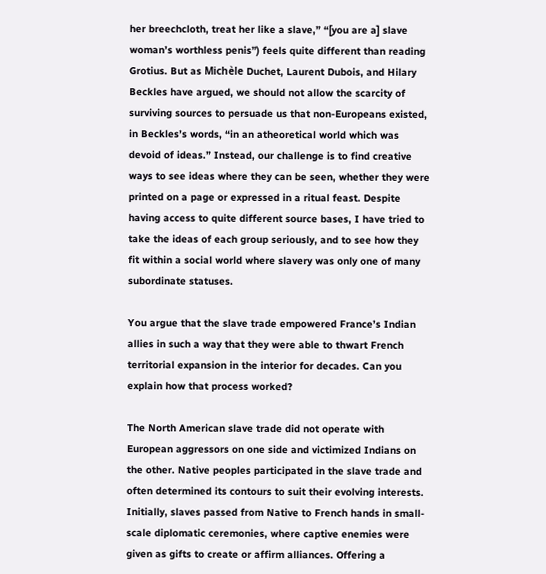her breechcloth, treat her like a slave,” “[you are a] slave woman’s worthless penis”) feels quite different than reading Grotius. But as Michèle Duchet, Laurent Dubois, and Hilary Beckles have argued, we should not allow the scarcity of surviving sources to persuade us that non-Europeans existed, in Beckles’s words, “in an atheoretical world which was devoid of ideas.” Instead, our challenge is to find creative ways to see ideas where they can be seen, whether they were printed on a page or expressed in a ritual feast. Despite having access to quite different source bases, I have tried to take the ideas of each group seriously, and to see how they fit within a social world where slavery was only one of many subordinate statuses.

You argue that the slave trade empowered France’s Indian allies in such a way that they were able to thwart French territorial expansion in the interior for decades. Can you explain how that process worked?

The North American slave trade did not operate with European aggressors on one side and victimized Indians on the other. Native peoples participated in the slave trade and often determined its contours to suit their evolving interests. Initially, slaves passed from Native to French hands in small-scale diplomatic ceremonies, where captive enemies were given as gifts to create or affirm alliances. Offering a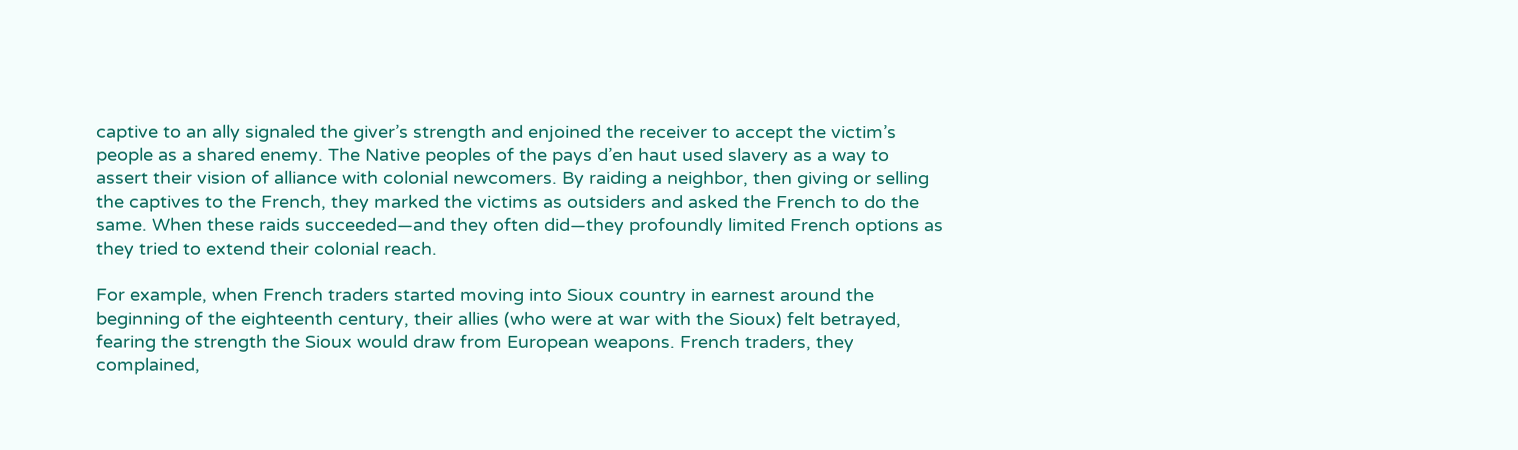captive to an ally signaled the giver’s strength and enjoined the receiver to accept the victim’s people as a shared enemy. The Native peoples of the pays d’en haut used slavery as a way to assert their vision of alliance with colonial newcomers. By raiding a neighbor, then giving or selling the captives to the French, they marked the victims as outsiders and asked the French to do the same. When these raids succeeded—and they often did—they profoundly limited French options as they tried to extend their colonial reach.

For example, when French traders started moving into Sioux country in earnest around the beginning of the eighteenth century, their allies (who were at war with the Sioux) felt betrayed, fearing the strength the Sioux would draw from European weapons. French traders, they complained,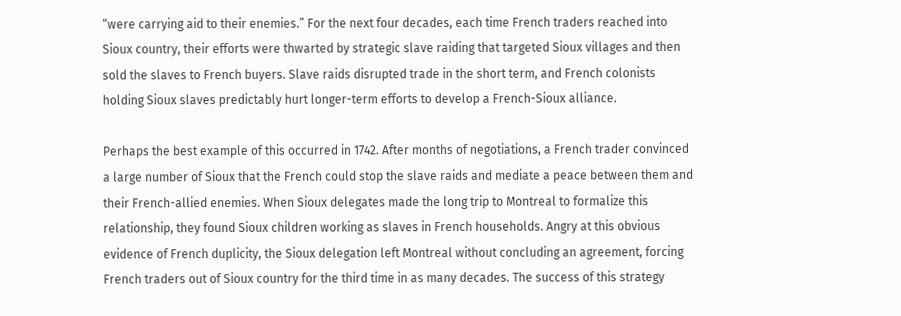“were carrying aid to their enemies.” For the next four decades, each time French traders reached into Sioux country, their efforts were thwarted by strategic slave raiding that targeted Sioux villages and then sold the slaves to French buyers. Slave raids disrupted trade in the short term, and French colonists holding Sioux slaves predictably hurt longer-term efforts to develop a French-Sioux alliance.

Perhaps the best example of this occurred in 1742. After months of negotiations, a French trader convinced a large number of Sioux that the French could stop the slave raids and mediate a peace between them and their French-allied enemies. When Sioux delegates made the long trip to Montreal to formalize this relationship, they found Sioux children working as slaves in French households. Angry at this obvious evidence of French duplicity, the Sioux delegation left Montreal without concluding an agreement, forcing French traders out of Sioux country for the third time in as many decades. The success of this strategy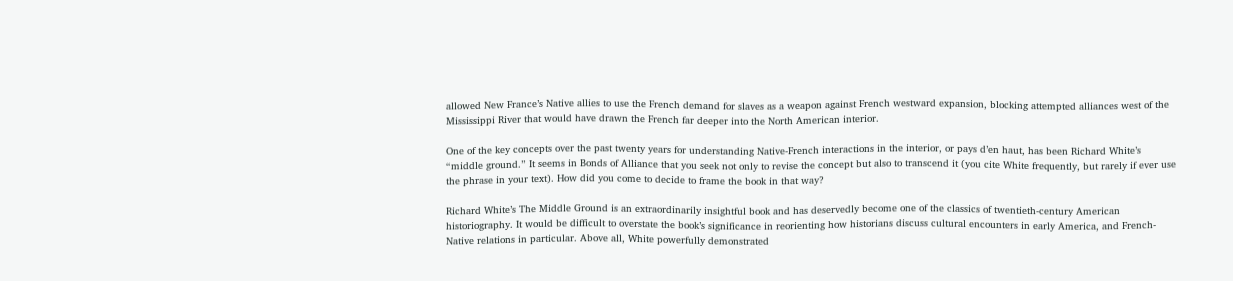allowed New France’s Native allies to use the French demand for slaves as a weapon against French westward expansion, blocking attempted alliances west of the Mississippi River that would have drawn the French far deeper into the North American interior.

One of the key concepts over the past twenty years for understanding Native-French interactions in the interior, or pays d’en haut, has been Richard White’s “middle ground.” It seems in Bonds of Alliance that you seek not only to revise the concept but also to transcend it (you cite White frequently, but rarely if ever use the phrase in your text). How did you come to decide to frame the book in that way?

Richard White’s The Middle Ground is an extraordinarily insightful book and has deservedly become one of the classics of twentieth-century American historiography. It would be difficult to overstate the book’s significance in reorienting how historians discuss cultural encounters in early America, and French-Native relations in particular. Above all, White powerfully demonstrated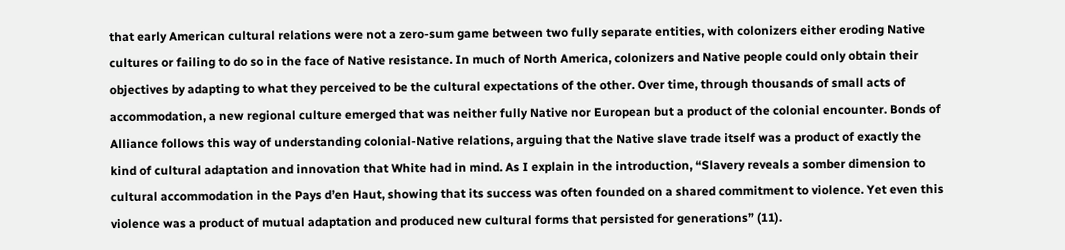that early American cultural relations were not a zero-sum game between two fully separate entities, with colonizers either eroding Native cultures or failing to do so in the face of Native resistance. In much of North America, colonizers and Native people could only obtain their objectives by adapting to what they perceived to be the cultural expectations of the other. Over time, through thousands of small acts of accommodation, a new regional culture emerged that was neither fully Native nor European but a product of the colonial encounter. Bonds of Alliance follows this way of understanding colonial-Native relations, arguing that the Native slave trade itself was a product of exactly the kind of cultural adaptation and innovation that White had in mind. As I explain in the introduction, “Slavery reveals a somber dimension to cultural accommodation in the Pays d’en Haut, showing that its success was often founded on a shared commitment to violence. Yet even this violence was a product of mutual adaptation and produced new cultural forms that persisted for generations” (11).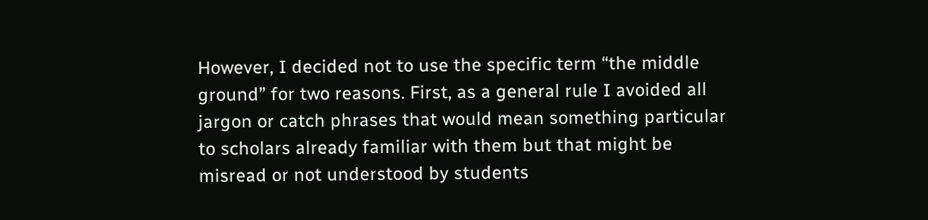However, I decided not to use the specific term “the middle ground” for two reasons. First, as a general rule I avoided all jargon or catch phrases that would mean something particular to scholars already familiar with them but that might be misread or not understood by students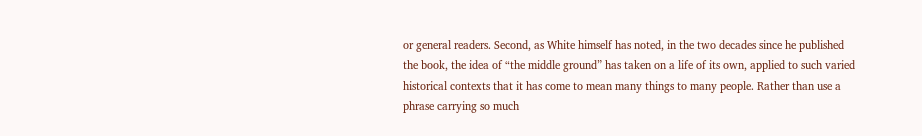or general readers. Second, as White himself has noted, in the two decades since he published the book, the idea of “the middle ground” has taken on a life of its own, applied to such varied historical contexts that it has come to mean many things to many people. Rather than use a phrase carrying so much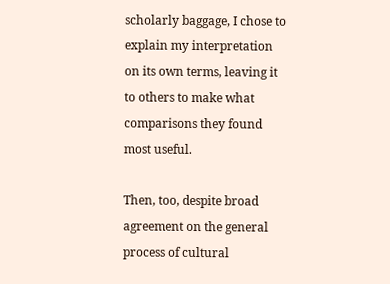scholarly baggage, I chose to explain my interpretation on its own terms, leaving it to others to make what comparisons they found most useful.

Then, too, despite broad agreement on the general process of cultural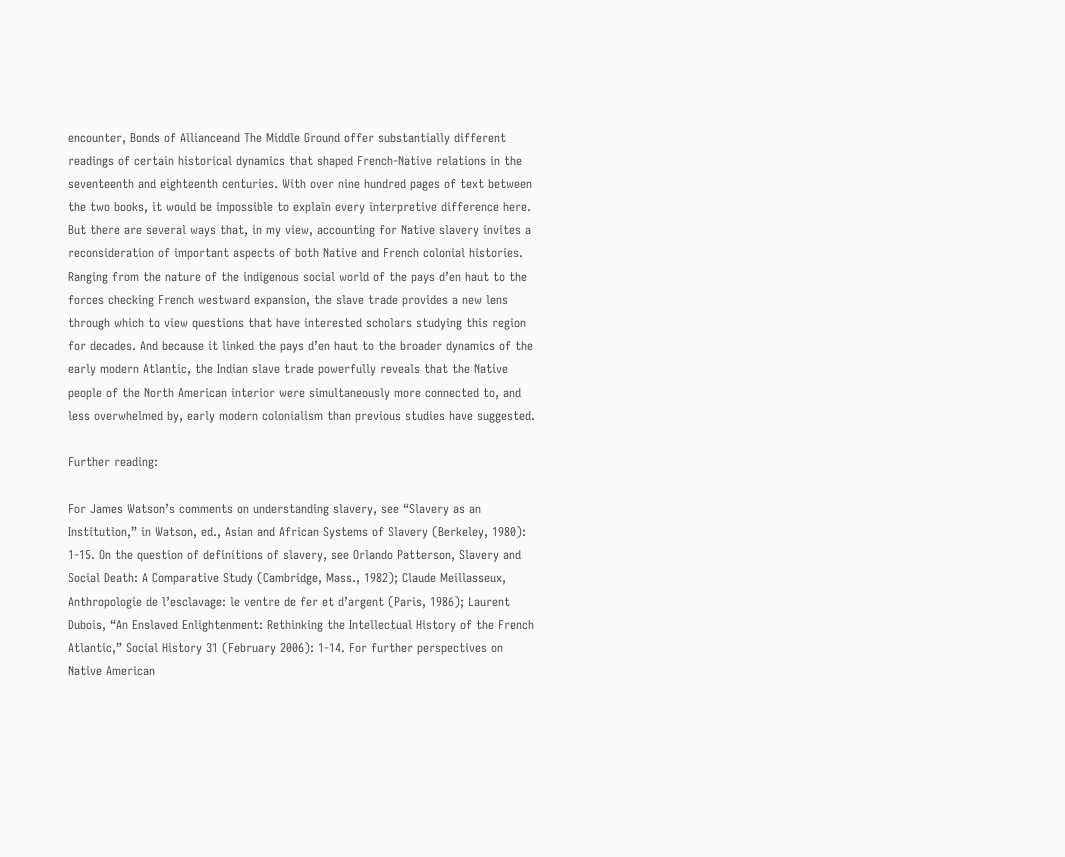encounter, Bonds of Allianceand The Middle Ground offer substantially different readings of certain historical dynamics that shaped French-Native relations in the seventeenth and eighteenth centuries. With over nine hundred pages of text between the two books, it would be impossible to explain every interpretive difference here. But there are several ways that, in my view, accounting for Native slavery invites a reconsideration of important aspects of both Native and French colonial histories. Ranging from the nature of the indigenous social world of the pays d’en haut to the forces checking French westward expansion, the slave trade provides a new lens through which to view questions that have interested scholars studying this region for decades. And because it linked the pays d’en haut to the broader dynamics of the early modern Atlantic, the Indian slave trade powerfully reveals that the Native people of the North American interior were simultaneously more connected to, and less overwhelmed by, early modern colonialism than previous studies have suggested.

Further reading:

For James Watson’s comments on understanding slavery, see “Slavery as an Institution,” in Watson, ed., Asian and African Systems of Slavery (Berkeley, 1980): 1-15. On the question of definitions of slavery, see Orlando Patterson, Slavery and Social Death: A Comparative Study (Cambridge, Mass., 1982); Claude Meillasseux, Anthropologie de l’esclavage: le ventre de fer et d’argent (Paris, 1986); Laurent Dubois, “An Enslaved Enlightenment: Rethinking the Intellectual History of the French Atlantic,” Social History 31 (February 2006): 1-14. For further perspectives on Native American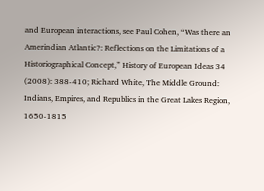and European interactions, see Paul Cohen, “Was there an Amerindian Atlantic?: Reflections on the Limitations of a Historiographical Concept,” History of European Ideas 34 (2008): 388-410; Richard White, The Middle Ground: Indians, Empires, and Republics in the Great Lakes Region, 1650-1815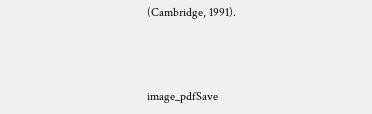(Cambridge, 1991).



image_pdfSave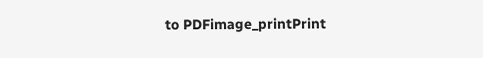to PDFimage_printPrint